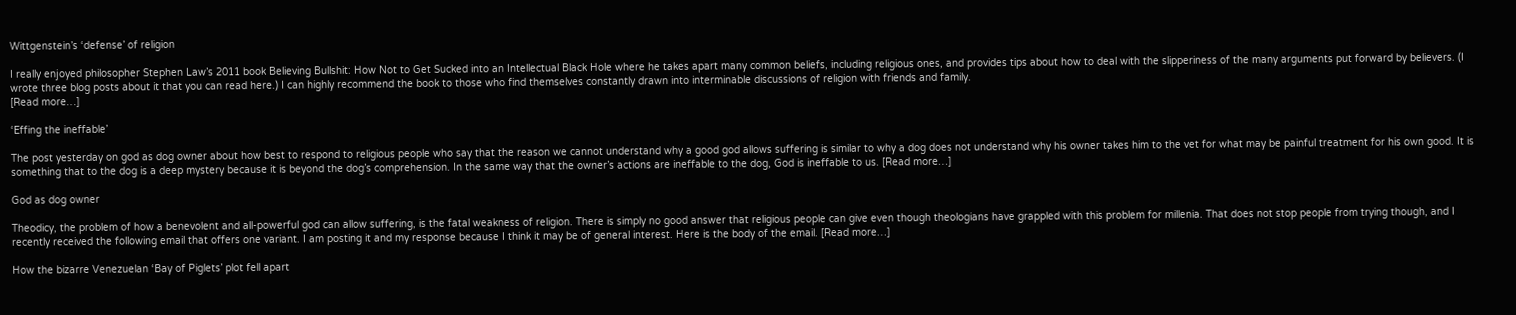Wittgenstein’s ‘defense’ of religion

I really enjoyed philosopher Stephen Law’s 2011 book Believing Bullshit: How Not to Get Sucked into an Intellectual Black Hole where he takes apart many common beliefs, including religious ones, and provides tips about how to deal with the slipperiness of the many arguments put forward by believers. (I wrote three blog posts about it that you can read here.) I can highly recommend the book to those who find themselves constantly drawn into interminable discussions of religion with friends and family.
[Read more…]

‘Effing the ineffable’

The post yesterday on god as dog owner about how best to respond to religious people who say that the reason we cannot understand why a good god allows suffering is similar to why a dog does not understand why his owner takes him to the vet for what may be painful treatment for his own good. It is something that to the dog is a deep mystery because it is beyond the dog’s comprehension. In the same way that the owner’s actions are ineffable to the dog, God is ineffable to us. [Read more…]

God as dog owner

Theodicy, the problem of how a benevolent and all-powerful god can allow suffering, is the fatal weakness of religion. There is simply no good answer that religious people can give even though theologians have grappled with this problem for millenia. That does not stop people from trying though, and I recently received the following email that offers one variant. I am posting it and my response because I think it may be of general interest. Here is the body of the email. [Read more…]

How the bizarre Venezuelan ‘Bay of Piglets’ plot fell apart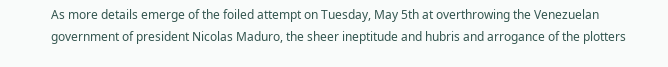As more details emerge of the foiled attempt on Tuesday, May 5th at overthrowing the Venezuelan government of president Nicolas Maduro, the sheer ineptitude and hubris and arrogance of the plotters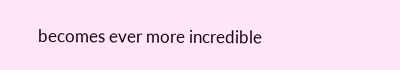becomes ever more incredible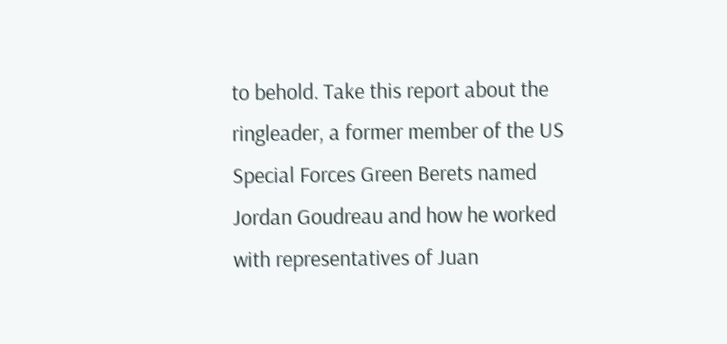to behold. Take this report about the ringleader, a former member of the US Special Forces Green Berets named Jordan Goudreau and how he worked with representatives of Juan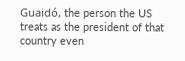Guaidó, the person the US treats as the president of that country even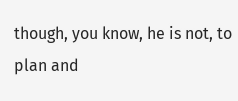though, you know, he is not, to plan and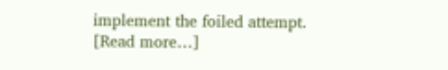implement the foiled attempt.
[Read more…]